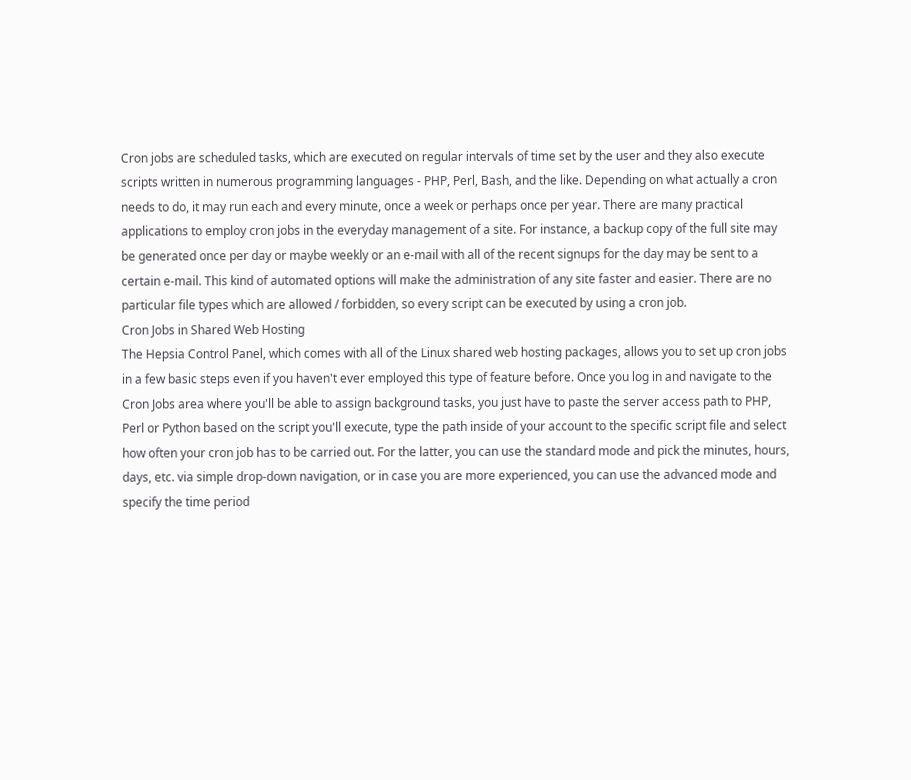Cron jobs are scheduled tasks, which are executed on regular intervals of time set by the user and they also execute scripts written in numerous programming languages - PHP, Perl, Bash, and the like. Depending on what actually a cron needs to do, it may run each and every minute, once a week or perhaps once per year. There are many practical applications to employ cron jobs in the everyday management of a site. For instance, a backup copy of the full site may be generated once per day or maybe weekly or an e-mail with all of the recent signups for the day may be sent to a certain e-mail. This kind of automated options will make the administration of any site faster and easier. There are no particular file types which are allowed / forbidden, so every script can be executed by using a cron job.
Cron Jobs in Shared Web Hosting
The Hepsia Control Panel, which comes with all of the Linux shared web hosting packages, allows you to set up cron jobs in a few basic steps even if you haven't ever employed this type of feature before. Once you log in and navigate to the Cron Jobs area where you'll be able to assign background tasks, you just have to paste the server access path to PHP, Perl or Python based on the script you'll execute, type the path inside of your account to the specific script file and select how often your cron job has to be carried out. For the latter, you can use the standard mode and pick the minutes, hours, days, etc. via simple drop-down navigation, or in case you are more experienced, you can use the advanced mode and specify the time period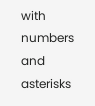with numbers and asterisks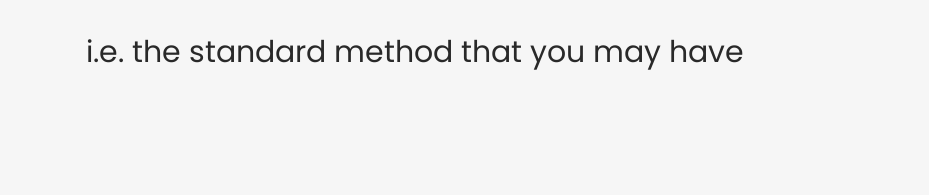i.e. the standard method that you may have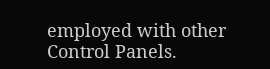employed with other Control Panels.